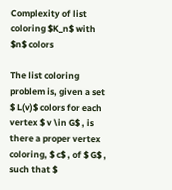Complexity of list coloring $K_n$ with $n$ colors

The list coloring problem is, given a set $ L(v)$ colors for each vertex $ v \in G$ , is there a proper vertex coloring, $ c$ , of $ G$ , such that $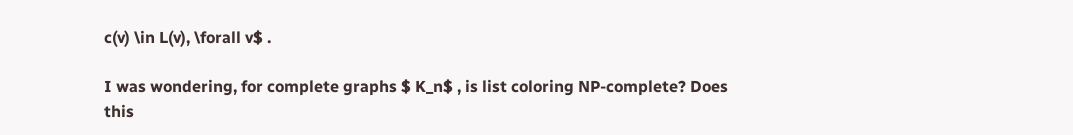c(v) \in L(v), \forall v$ .

I was wondering, for complete graphs $ K_n$ , is list coloring NP-complete? Does this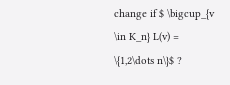change if $ \bigcup_{v \in K_n} L(v) = \{1,2\dots n\}$ ?